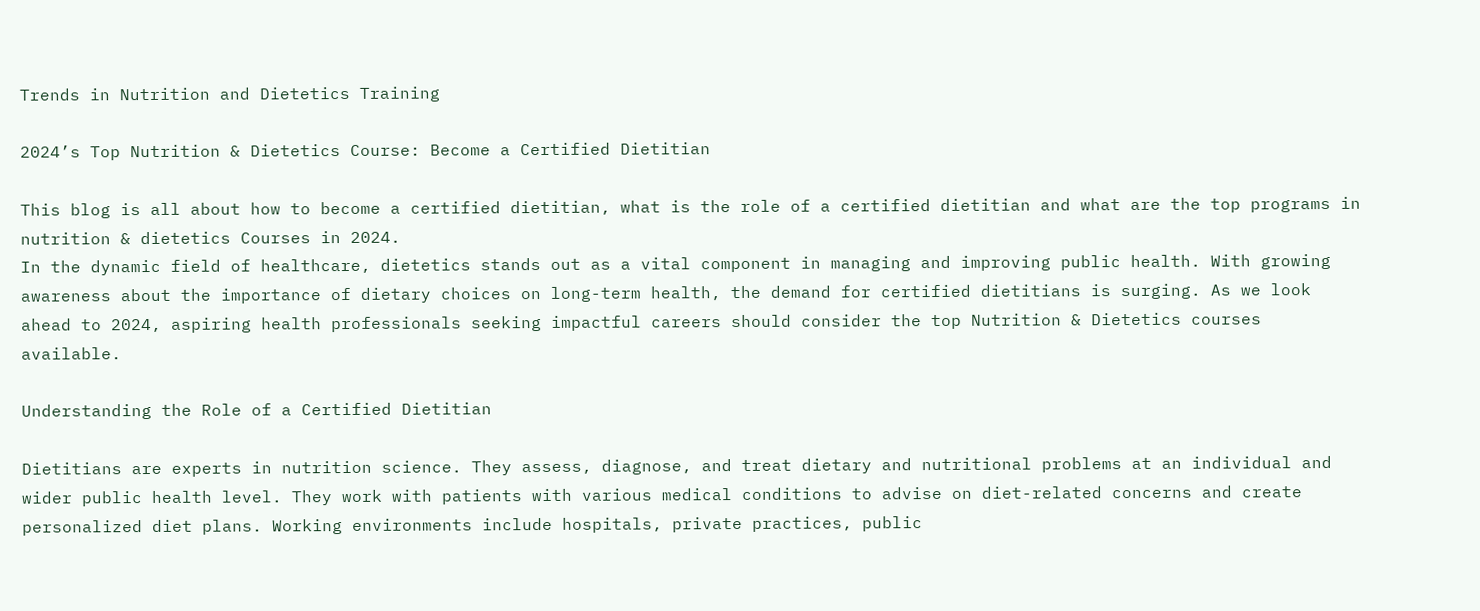Trends in Nutrition and Dietetics Training

2024’s Top Nutrition & Dietetics Course: Become a Certified Dietitian

This blog is all about how to become a certified dietitian, what is the role of a certified dietitian and what are the top programs in nutrition & dietetics Courses in 2024.
In the dynamic field of healthcare, dietetics stands out as a vital component in managing and improving public health. With growing awareness about the importance of dietary choices on long-term health, the demand for certified dietitians is surging. As we look ahead to 2024, aspiring health professionals seeking impactful careers should consider the top Nutrition & Dietetics courses available.

Understanding the Role of a Certified Dietitian

Dietitians are experts in nutrition science. They assess, diagnose, and treat dietary and nutritional problems at an individual and wider public health level. They work with patients with various medical conditions to advise on diet-related concerns and create personalized diet plans. Working environments include hospitals, private practices, public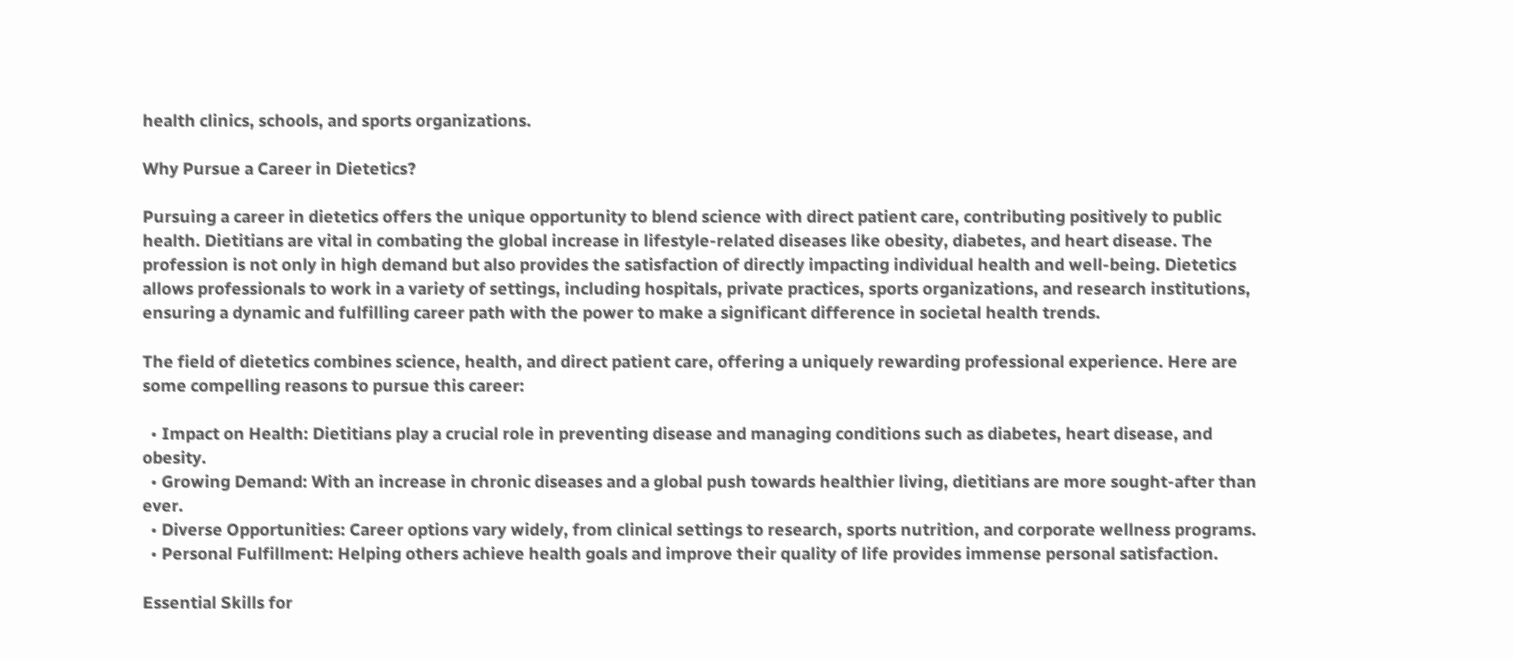health clinics, schools, and sports organizations.

Why Pursue a Career in Dietetics?

Pursuing a career in dietetics offers the unique opportunity to blend science with direct patient care, contributing positively to public health. Dietitians are vital in combating the global increase in lifestyle-related diseases like obesity, diabetes, and heart disease. The profession is not only in high demand but also provides the satisfaction of directly impacting individual health and well-being. Dietetics allows professionals to work in a variety of settings, including hospitals, private practices, sports organizations, and research institutions, ensuring a dynamic and fulfilling career path with the power to make a significant difference in societal health trends.

The field of dietetics combines science, health, and direct patient care, offering a uniquely rewarding professional experience. Here are some compelling reasons to pursue this career:

  • Impact on Health: Dietitians play a crucial role in preventing disease and managing conditions such as diabetes, heart disease, and obesity.
  • Growing Demand: With an increase in chronic diseases and a global push towards healthier living, dietitians are more sought-after than ever.
  • Diverse Opportunities: Career options vary widely, from clinical settings to research, sports nutrition, and corporate wellness programs.
  • Personal Fulfillment: Helping others achieve health goals and improve their quality of life provides immense personal satisfaction.

Essential Skills for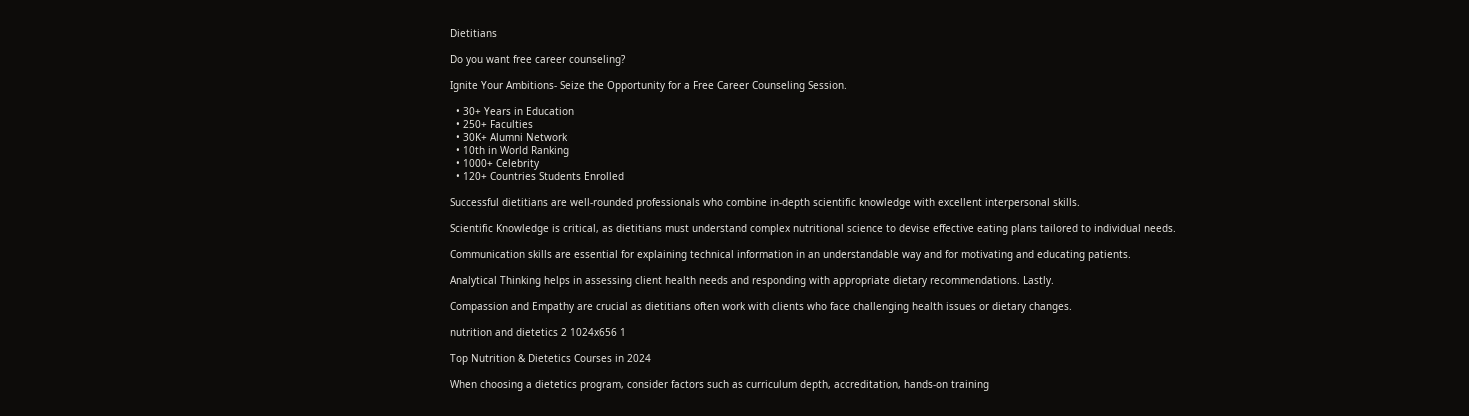Dietitians

Do you want free career counseling?

Ignite Your Ambitions- Seize the Opportunity for a Free Career Counseling Session.

  • 30+ Years in Education
  • 250+ Faculties
  • 30K+ Alumni Network
  • 10th in World Ranking
  • 1000+ Celebrity
  • 120+ Countries Students Enrolled

Successful dietitians are well-rounded professionals who combine in-depth scientific knowledge with excellent interpersonal skills.

Scientific Knowledge is critical, as dietitians must understand complex nutritional science to devise effective eating plans tailored to individual needs.

Communication skills are essential for explaining technical information in an understandable way and for motivating and educating patients.

Analytical Thinking helps in assessing client health needs and responding with appropriate dietary recommendations. Lastly.

Compassion and Empathy are crucial as dietitians often work with clients who face challenging health issues or dietary changes.

nutrition and dietetics 2 1024x656 1

Top Nutrition & Dietetics Courses in 2024

When choosing a dietetics program, consider factors such as curriculum depth, accreditation, hands-on training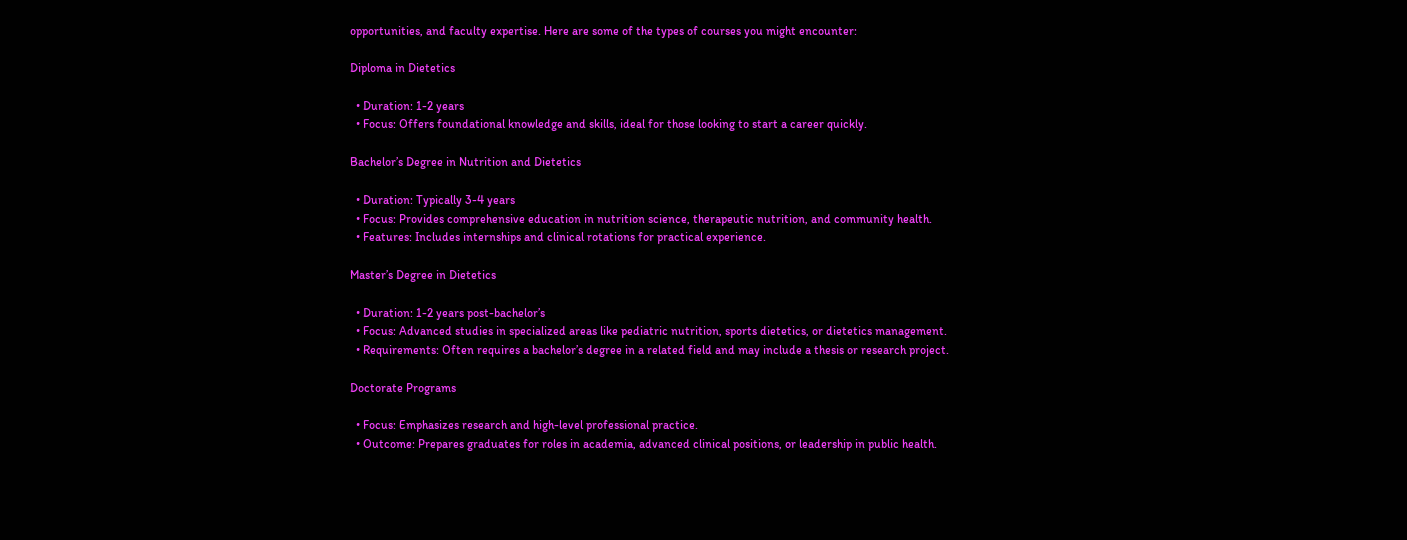opportunities, and faculty expertise. Here are some of the types of courses you might encounter:

Diploma in Dietetics

  • Duration: 1-2 years
  • Focus: Offers foundational knowledge and skills, ideal for those looking to start a career quickly.

Bachelor’s Degree in Nutrition and Dietetics

  • Duration: Typically 3-4 years
  • Focus: Provides comprehensive education in nutrition science, therapeutic nutrition, and community health.
  • Features: Includes internships and clinical rotations for practical experience.

Master’s Degree in Dietetics

  • Duration: 1-2 years post-bachelor’s
  • Focus: Advanced studies in specialized areas like pediatric nutrition, sports dietetics, or dietetics management.
  • Requirements: Often requires a bachelor’s degree in a related field and may include a thesis or research project.

Doctorate Programs

  • Focus: Emphasizes research and high-level professional practice.
  • Outcome: Prepares graduates for roles in academia, advanced clinical positions, or leadership in public health.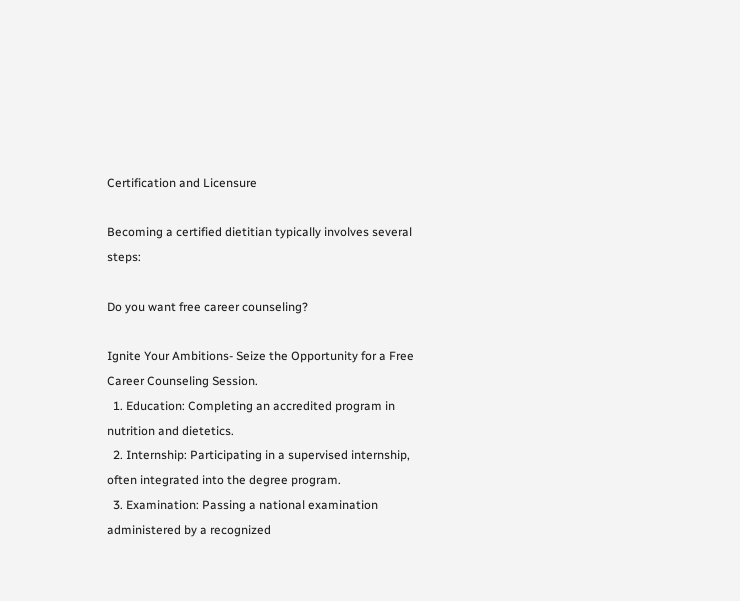Certification and Licensure

Becoming a certified dietitian typically involves several steps:

Do you want free career counseling?

Ignite Your Ambitions- Seize the Opportunity for a Free Career Counseling Session.
  1. Education: Completing an accredited program in nutrition and dietetics.
  2. Internship: Participating in a supervised internship, often integrated into the degree program.
  3. Examination: Passing a national examination administered by a recognized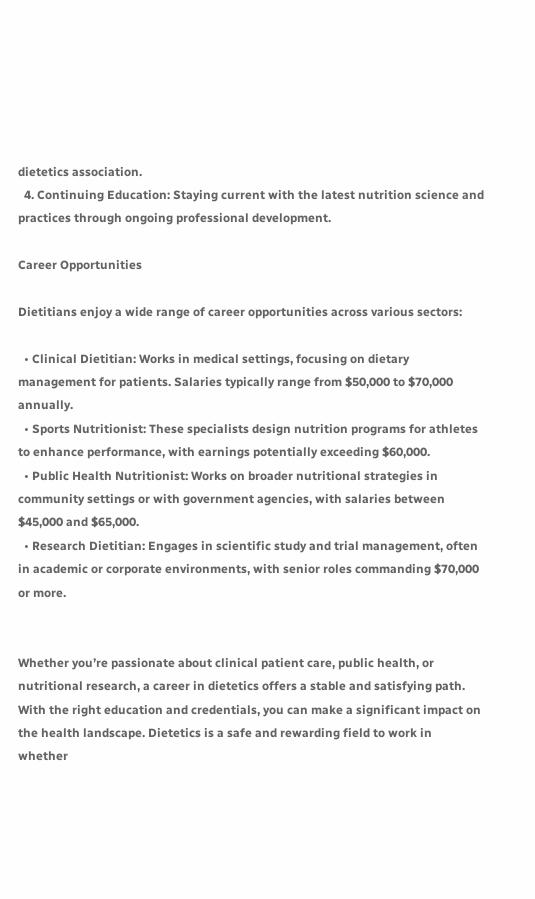dietetics association.
  4. Continuing Education: Staying current with the latest nutrition science and practices through ongoing professional development.

Career Opportunities

Dietitians enjoy a wide range of career opportunities across various sectors:

  • Clinical Dietitian: Works in medical settings, focusing on dietary management for patients. Salaries typically range from $50,000 to $70,000 annually.
  • Sports Nutritionist: These specialists design nutrition programs for athletes to enhance performance, with earnings potentially exceeding $60,000.
  • Public Health Nutritionist: Works on broader nutritional strategies in community settings or with government agencies, with salaries between $45,000 and $65,000.
  • Research Dietitian: Engages in scientific study and trial management, often in academic or corporate environments, with senior roles commanding $70,000 or more.


Whether you’re passionate about clinical patient care, public health, or nutritional research, a career in dietetics offers a stable and satisfying path. With the right education and credentials, you can make a significant impact on the health landscape. Dietetics is a safe and rewarding field to work in whether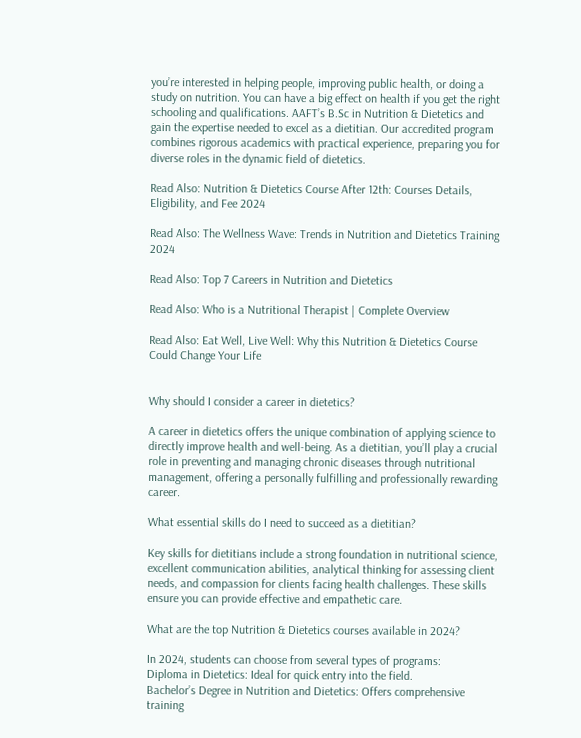you’re interested in helping people, improving public health, or doing a study on nutrition. You can have a big effect on health if you get the right schooling and qualifications. AAFT’s B.Sc in Nutrition & Dietetics and gain the expertise needed to excel as a dietitian. Our accredited program combines rigorous academics with practical experience, preparing you for diverse roles in the dynamic field of dietetics.

Read Also: Nutrition & Dietetics Course After 12th: Courses Details, Eligibility, and Fee 2024

Read Also: The Wellness Wave: Trends in Nutrition and Dietetics Training 2024

Read Also: Top 7 Careers in Nutrition and Dietetics

Read Also: Who is a Nutritional Therapist | Complete Overview

Read Also: Eat Well, Live Well: Why this Nutrition & Dietetics Course Could Change Your Life


Why should I consider a career in dietetics?

A career in dietetics offers the unique combination of applying science to directly improve health and well-being. As a dietitian, you’ll play a crucial role in preventing and managing chronic diseases through nutritional management, offering a personally fulfilling and professionally rewarding career.

What essential skills do I need to succeed as a dietitian?

Key skills for dietitians include a strong foundation in nutritional science, excellent communication abilities, analytical thinking for assessing client needs, and compassion for clients facing health challenges. These skills ensure you can provide effective and empathetic care.

What are the top Nutrition & Dietetics courses available in 2024?

In 2024, students can choose from several types of programs:
Diploma in Dietetics: Ideal for quick entry into the field.
Bachelor’s Degree in Nutrition and Dietetics: Offers comprehensive training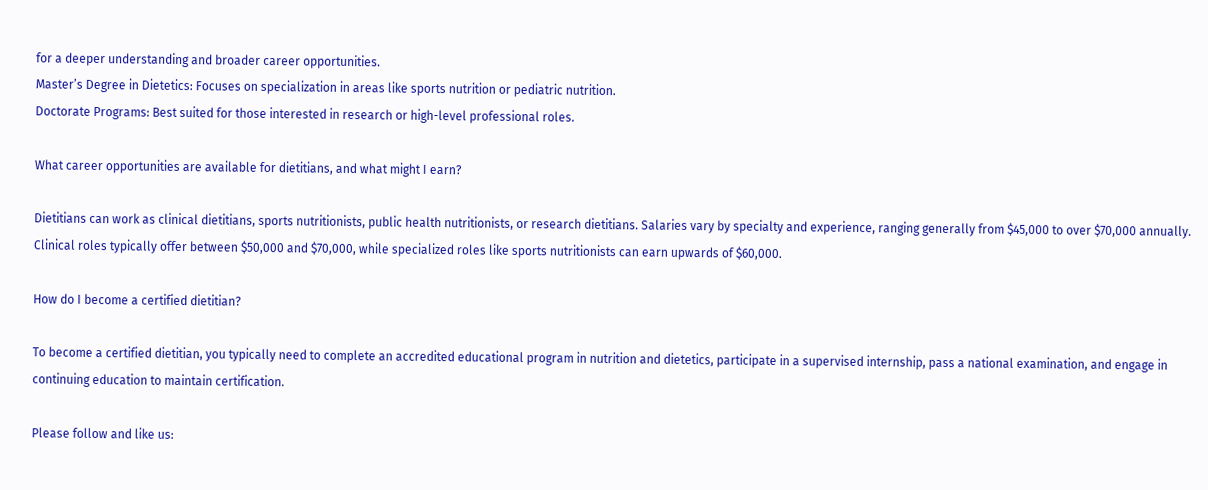for a deeper understanding and broader career opportunities.
Master’s Degree in Dietetics: Focuses on specialization in areas like sports nutrition or pediatric nutrition.
Doctorate Programs: Best suited for those interested in research or high-level professional roles.

What career opportunities are available for dietitians, and what might I earn?

Dietitians can work as clinical dietitians, sports nutritionists, public health nutritionists, or research dietitians. Salaries vary by specialty and experience, ranging generally from $45,000 to over $70,000 annually. Clinical roles typically offer between $50,000 and $70,000, while specialized roles like sports nutritionists can earn upwards of $60,000.

How do I become a certified dietitian?

To become a certified dietitian, you typically need to complete an accredited educational program in nutrition and dietetics, participate in a supervised internship, pass a national examination, and engage in continuing education to maintain certification.

Please follow and like us: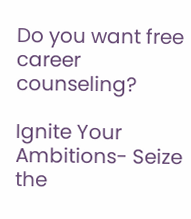Do you want free career counseling?

Ignite Your Ambitions- Seize the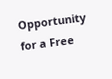Opportunity for a Free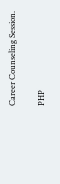Career Counseling Session.

PHP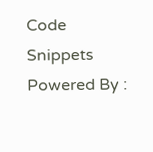Code Snippets Powered By :